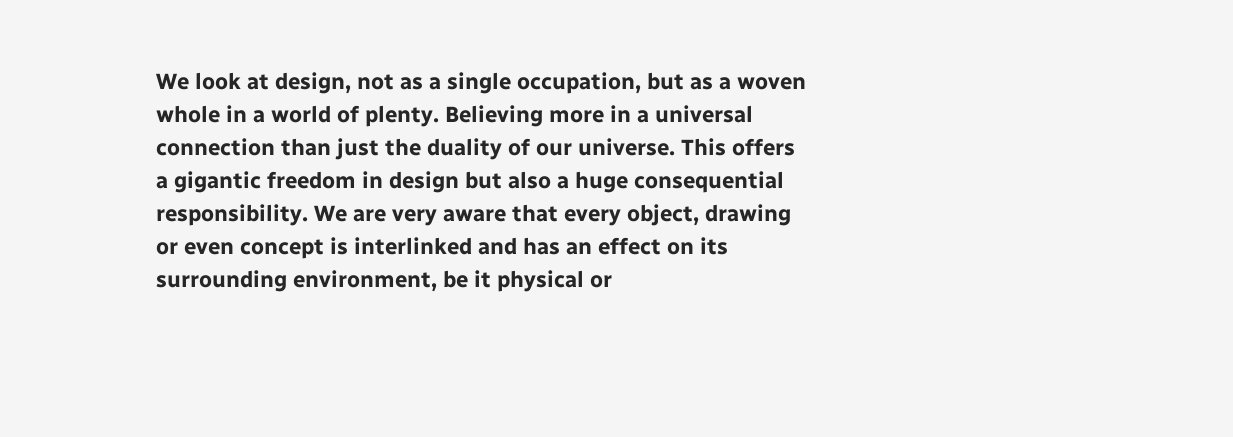We look at design, not as a single occupation, but as a woven whole in a world of plenty. Believing more in a universal connection than just the duality of our universe. This offers a gigantic freedom in design but also a huge consequential responsibility. We are very aware that every object, drawing or even concept is interlinked and has an effect on its surrounding environment, be it physical or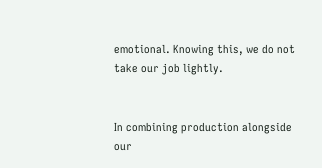emotional. Knowing this, we do not take our job lightly.


In combining production alongside our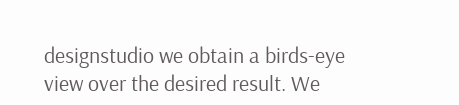designstudio we obtain a birds-eye view over the desired result. We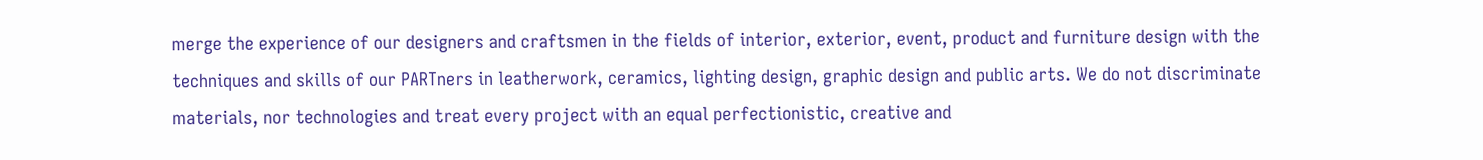merge the experience of our designers and craftsmen in the fields of interior, exterior, event, product and furniture design with the techniques and skills of our PARTners in leatherwork, ceramics, lighting design, graphic design and public arts. We do not discriminate materials, nor technologies and treat every project with an equal perfectionistic, creative and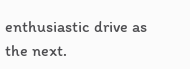enthusiastic drive as the next.